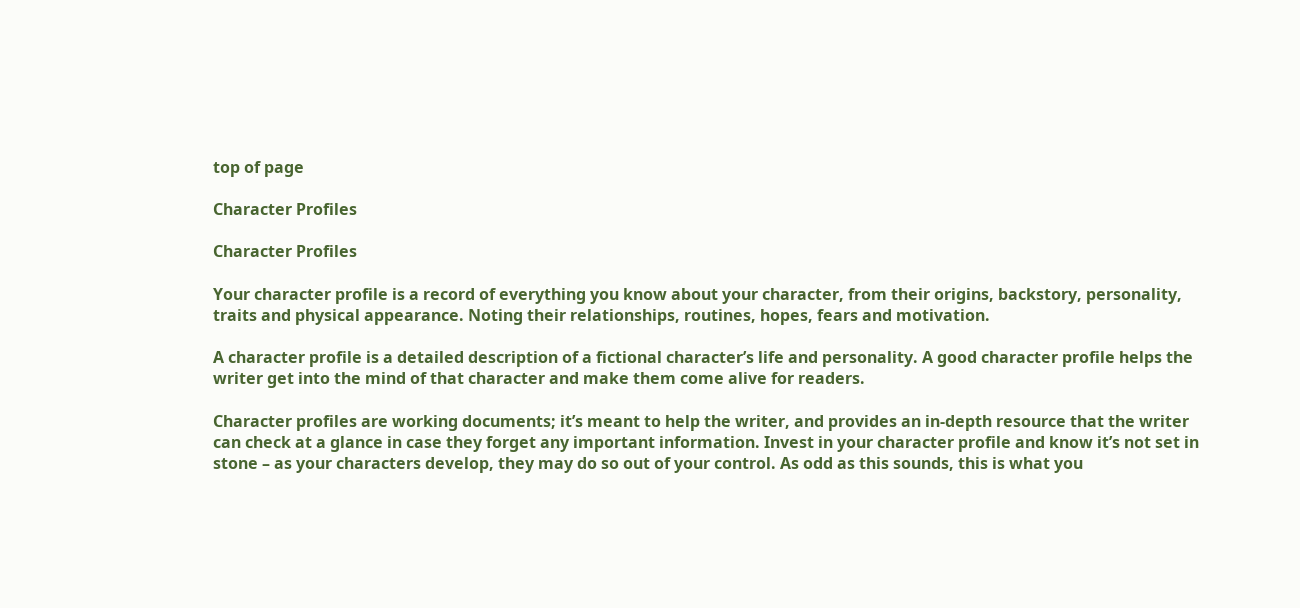top of page

Character Profiles

Character Profiles

Your character profile is a record of everything you know about your character, from their origins, backstory, personality, traits and physical appearance. Noting their relationships, routines, hopes, fears and motivation.

A character profile is a detailed description of a fictional character’s life and personality. A good character profile helps the writer get into the mind of that character and make them come alive for readers.

Character profiles are working documents; it’s meant to help the writer, and provides an in-depth resource that the writer can check at a glance in case they forget any important information. Invest in your character profile and know it’s not set in stone – as your characters develop, they may do so out of your control. As odd as this sounds, this is what you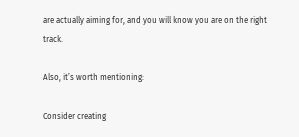are actually aiming for, and you will know you are on the right track.

Also, it’s worth mentioning:

Consider creating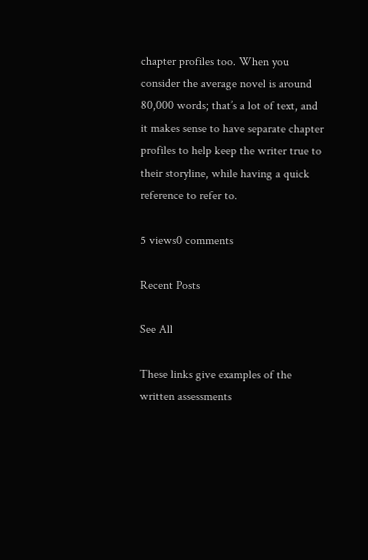chapter profiles too. When you consider the average novel is around 80,000 words; that’s a lot of text, and it makes sense to have separate chapter profiles to help keep the writer true to their storyline, while having a quick reference to refer to.

5 views0 comments

Recent Posts

See All

These links give examples of the written assessments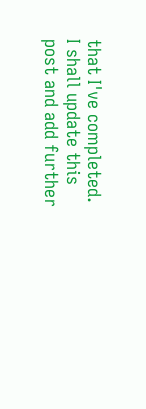that I've completed. I shall update this post and add further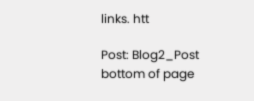links. htt

Post: Blog2_Post
bottom of page